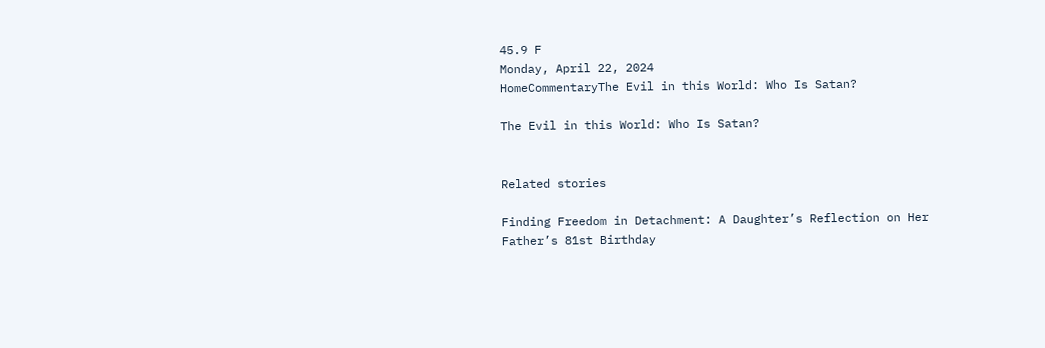45.9 F
Monday, April 22, 2024
HomeCommentaryThe Evil in this World: Who Is Satan?

The Evil in this World: Who Is Satan?


Related stories

Finding Freedom in Detachment: A Daughter’s Reflection on Her Father’s 81st Birthday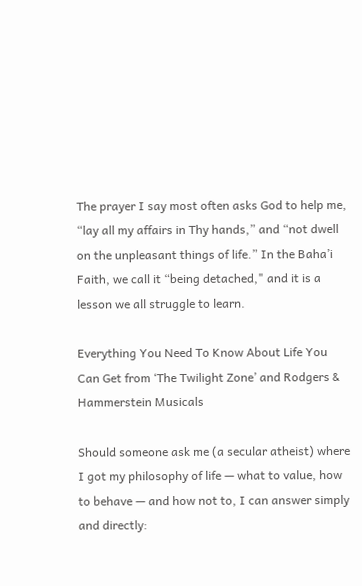The prayer I say most often asks God to help me, “lay all my affairs in Thy hands,” and “not dwell on the unpleasant things of life.” In the Baha’i Faith, we call it “being detached," and it is a lesson we all struggle to learn.

Everything You Need To Know About Life You Can Get from ‘The Twilight Zone’ and Rodgers & Hammerstein Musicals

Should someone ask me (a secular atheist) where I got my philosophy of life — what to value, how to behave — and how not to, I can answer simply and directly: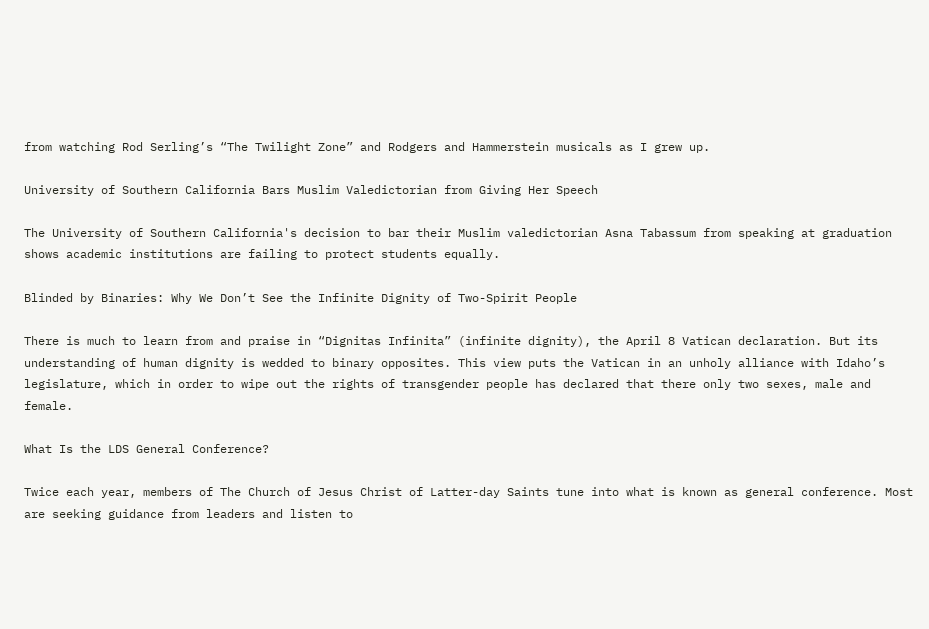from watching Rod Serling’s “The Twilight Zone” and Rodgers and Hammerstein musicals as I grew up.

University of Southern California Bars Muslim Valedictorian from Giving Her Speech

The University of Southern California's decision to bar their Muslim valedictorian Asna Tabassum from speaking at graduation shows academic institutions are failing to protect students equally.

Blinded by Binaries: Why We Don’t See the Infinite Dignity of Two-Spirit People

There is much to learn from and praise in “Dignitas Infinita” (infinite dignity), the April 8 Vatican declaration. But its understanding of human dignity is wedded to binary opposites. This view puts the Vatican in an unholy alliance with Idaho’s legislature, which in order to wipe out the rights of transgender people has declared that there only two sexes, male and female.

What Is the LDS General Conference?

Twice each year, members of The Church of Jesus Christ of Latter-day Saints tune into what is known as general conference. Most are seeking guidance from leaders and listen to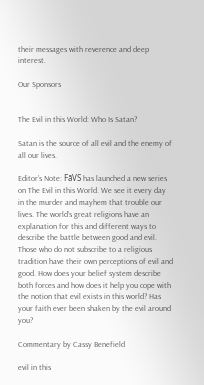their messages with reverence and deep interest.

Our Sponsors


The Evil in this World: Who Is Satan?

Satan is the source of all evil and the enemy of all our lives.

Editor’s Note: FāVS has launched a new series on The Evil in this World. We see it every day in the murder and mayhem that trouble our lives. The world’s great religions have an explanation for this and different ways to describe the battle between good and evil. Those who do not subscribe to a religious tradition have their own perceptions of evil and good. How does your belief system describe both forces and how does it help you cope with the notion that evil exists in this world? Has your faith ever been shaken by the evil around you?

Commentary by Cassy Benefield

evil in this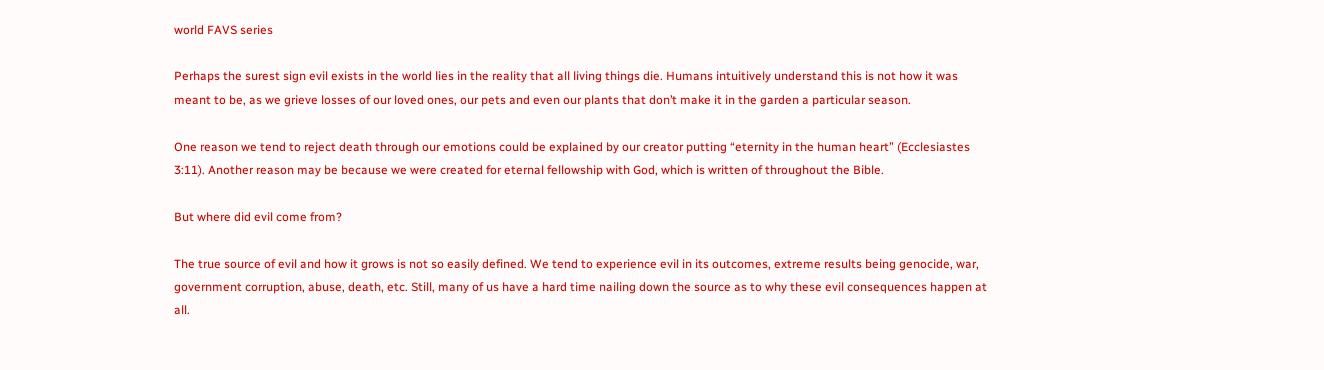world FAVS series

Perhaps the surest sign evil exists in the world lies in the reality that all living things die. Humans intuitively understand this is not how it was meant to be, as we grieve losses of our loved ones, our pets and even our plants that don’t make it in the garden a particular season.

One reason we tend to reject death through our emotions could be explained by our creator putting “eternity in the human heart” (Ecclesiastes 3:11). Another reason may be because we were created for eternal fellowship with God, which is written of throughout the Bible.

But where did evil come from?

The true source of evil and how it grows is not so easily defined. We tend to experience evil in its outcomes, extreme results being genocide, war, government corruption, abuse, death, etc. Still, many of us have a hard time nailing down the source as to why these evil consequences happen at all.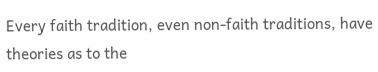Every faith tradition, even non-faith traditions, have theories as to the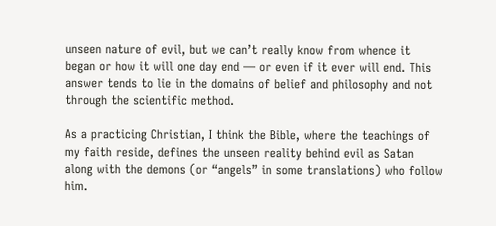unseen nature of evil, but we can’t really know from whence it began or how it will one day end — or even if it ever will end. This answer tends to lie in the domains of belief and philosophy and not through the scientific method.

As a practicing Christian, I think the Bible, where the teachings of my faith reside, defines the unseen reality behind evil as Satan along with the demons (or “angels” in some translations) who follow him.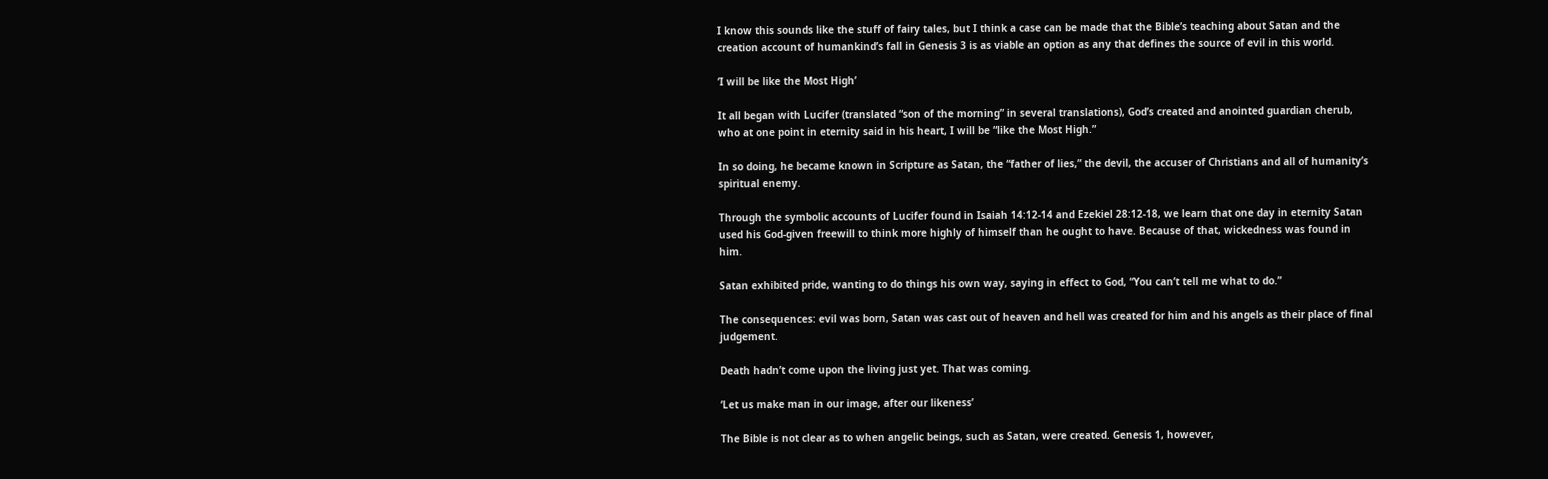I know this sounds like the stuff of fairy tales, but I think a case can be made that the Bible’s teaching about Satan and the creation account of humankind’s fall in Genesis 3 is as viable an option as any that defines the source of evil in this world.

‘I will be like the Most High’

It all began with Lucifer (translated “son of the morning” in several translations), God’s created and anointed guardian cherub, who at one point in eternity said in his heart, I will be “like the Most High.”

In so doing, he became known in Scripture as Satan, the “father of lies,” the devil, the accuser of Christians and all of humanity’s spiritual enemy.

Through the symbolic accounts of Lucifer found in Isaiah 14:12-14 and Ezekiel 28:12-18, we learn that one day in eternity Satan used his God-given freewill to think more highly of himself than he ought to have. Because of that, wickedness was found in him.

Satan exhibited pride, wanting to do things his own way, saying in effect to God, “You can’t tell me what to do.”

The consequences: evil was born, Satan was cast out of heaven and hell was created for him and his angels as their place of final judgement.

Death hadn’t come upon the living just yet. That was coming.

‘Let us make man in our image, after our likeness’

The Bible is not clear as to when angelic beings, such as Satan, were created. Genesis 1, however,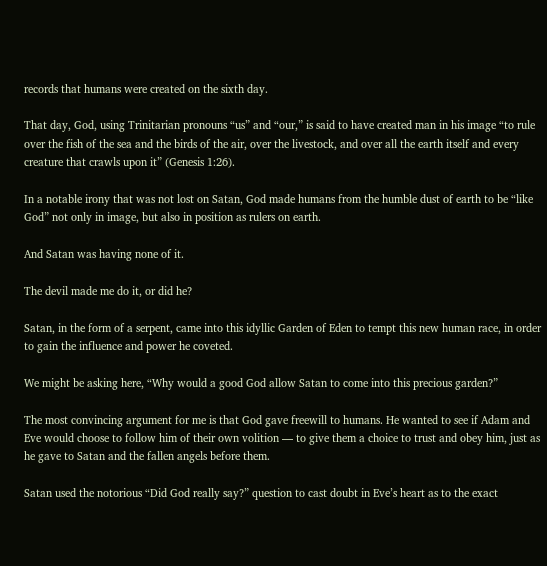records that humans were created on the sixth day.

That day, God, using Trinitarian pronouns “us” and “our,” is said to have created man in his image “to rule over the fish of the sea and the birds of the air, over the livestock, and over all the earth itself and every creature that crawls upon it” (Genesis 1:26).

In a notable irony that was not lost on Satan, God made humans from the humble dust of earth to be “like God” not only in image, but also in position as rulers on earth.

And Satan was having none of it.

The devil made me do it, or did he?

Satan, in the form of a serpent, came into this idyllic Garden of Eden to tempt this new human race, in order to gain the influence and power he coveted.

We might be asking here, “Why would a good God allow Satan to come into this precious garden?”

The most convincing argument for me is that God gave freewill to humans. He wanted to see if Adam and Eve would choose to follow him of their own volition — to give them a choice to trust and obey him, just as he gave to Satan and the fallen angels before them.

Satan used the notorious “Did God really say?” question to cast doubt in Eve’s heart as to the exact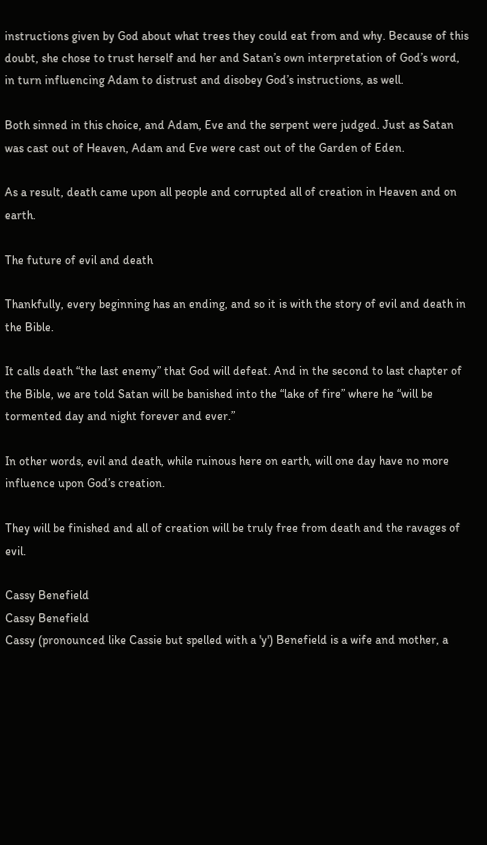instructions given by God about what trees they could eat from and why. Because of this doubt, she chose to trust herself and her and Satan’s own interpretation of God’s word, in turn influencing Adam to distrust and disobey God’s instructions, as well.

Both sinned in this choice, and Adam, Eve and the serpent were judged. Just as Satan was cast out of Heaven, Adam and Eve were cast out of the Garden of Eden.

As a result, death came upon all people and corrupted all of creation in Heaven and on earth.

The future of evil and death

Thankfully, every beginning has an ending, and so it is with the story of evil and death in the Bible.

It calls death “the last enemy” that God will defeat. And in the second to last chapter of the Bible, we are told Satan will be banished into the “lake of fire” where he “will be tormented day and night forever and ever.”

In other words, evil and death, while ruinous here on earth, will one day have no more influence upon God’s creation.

They will be finished and all of creation will be truly free from death and the ravages of evil.

Cassy Benefield
Cassy Benefield
Cassy (pronounced like Cassie but spelled with a 'y') Benefield is a wife and mother, a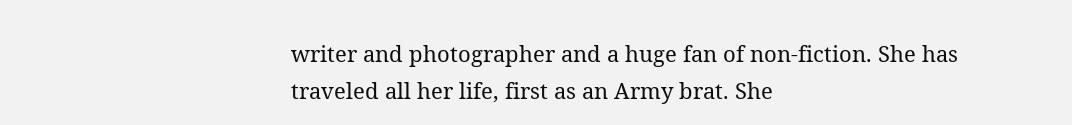writer and photographer and a huge fan of non-fiction. She has traveled all her life, first as an Army brat. She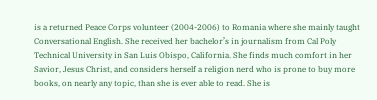is a returned Peace Corps volunteer (2004-2006) to Romania where she mainly taught Conversational English. She received her bachelor’s in journalism from Cal Poly Technical University in San Luis Obispo, California. She finds much comfort in her Savior, Jesus Christ, and considers herself a religion nerd who is prone to buy more books, on nearly any topic, than she is ever able to read. She is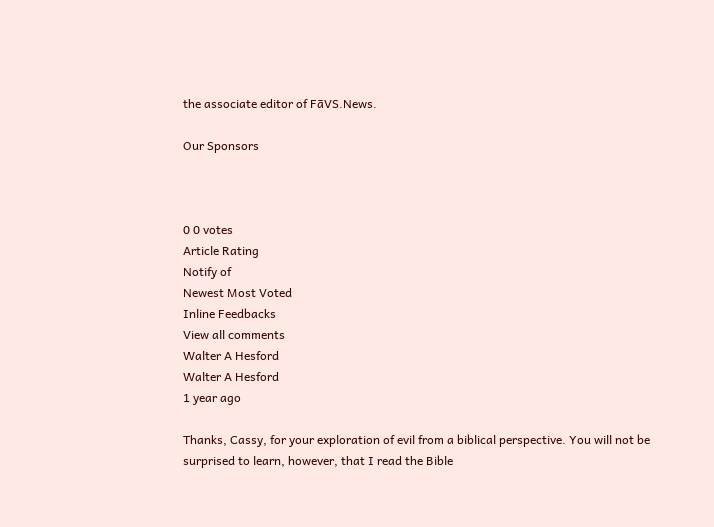the associate editor of FāVS.News.

Our Sponsors



0 0 votes
Article Rating
Notify of
Newest Most Voted
Inline Feedbacks
View all comments
Walter A Hesford
Walter A Hesford
1 year ago

Thanks, Cassy, for your exploration of evil from a biblical perspective. You will not be surprised to learn, however, that I read the Bible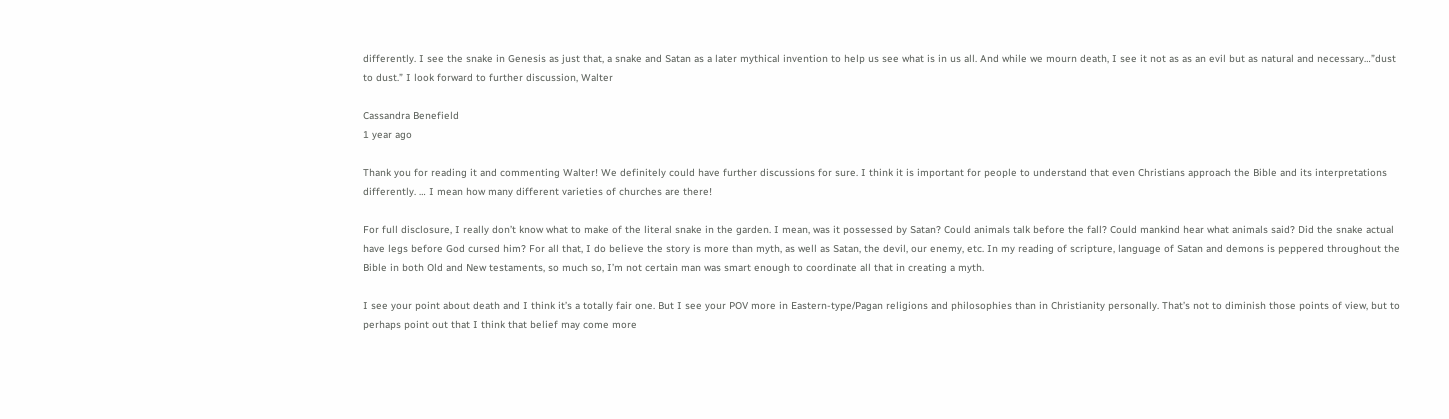differently. I see the snake in Genesis as just that, a snake and Satan as a later mythical invention to help us see what is in us all. And while we mourn death, I see it not as as an evil but as natural and necessary…”dust to dust.” I look forward to further discussion, Walter

Cassandra Benefield
1 year ago

Thank you for reading it and commenting Walter! We definitely could have further discussions for sure. I think it is important for people to understand that even Christians approach the Bible and its interpretations differently. … I mean how many different varieties of churches are there!

For full disclosure, I really don’t know what to make of the literal snake in the garden. I mean, was it possessed by Satan? Could animals talk before the fall? Could mankind hear what animals said? Did the snake actual have legs before God cursed him? For all that, I do believe the story is more than myth, as well as Satan, the devil, our enemy, etc. In my reading of scripture, language of Satan and demons is peppered throughout the Bible in both Old and New testaments, so much so, I’m not certain man was smart enough to coordinate all that in creating a myth.

I see your point about death and I think it’s a totally fair one. But I see your POV more in Eastern-type/Pagan religions and philosophies than in Christianity personally. That’s not to diminish those points of view, but to perhaps point out that I think that belief may come more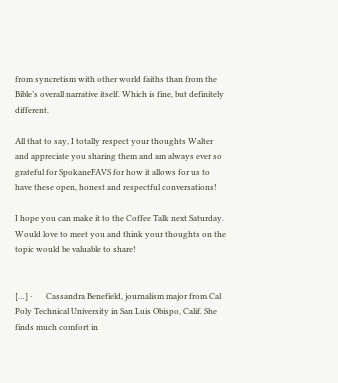from syncretism with other world faiths than from the Bible’s overall narrative itself. Which is fine, but definitely different.

All that to say, I totally respect your thoughts Walter and appreciate you sharing them and am always ever so grateful for SpokaneFAVS for how it allows for us to have these open, honest and respectful conversations!

I hope you can make it to the Coffee Talk next Saturday. Would love to meet you and think your thoughts on the topic would be valuable to share!


[…] ·       Cassandra Benefield, journalism major from Cal Poly Technical University in San Luis Obispo, Calif. She finds much comfort in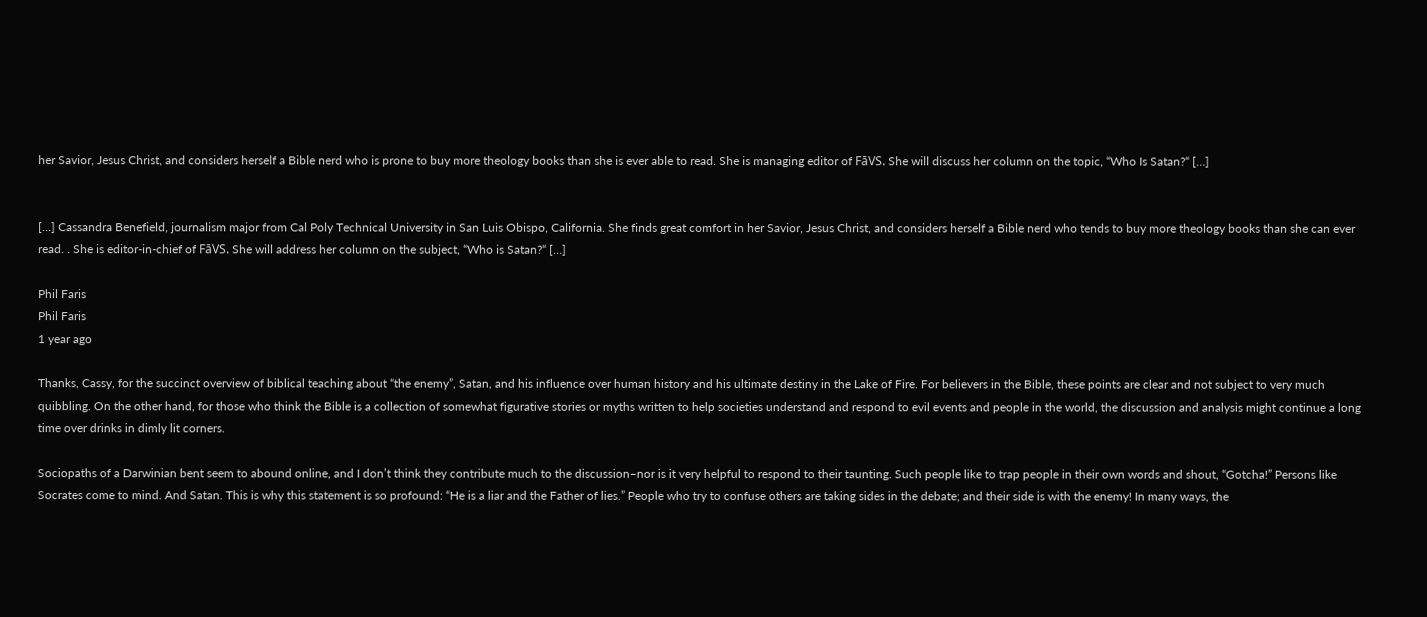her Savior, Jesus Christ, and considers herself a Bible nerd who is prone to buy more theology books than she is ever able to read. She is managing editor of FāVS. She will discuss her column on the topic, “Who Is Satan?“ […]


[…] Cassandra Benefield, journalism major from Cal Poly Technical University in San Luis Obispo, California. She finds great comfort in her Savior, Jesus Christ, and considers herself a Bible nerd who tends to buy more theology books than she can ever read. . She is editor-in-chief of FāVS. She will address her column on the subject, “Who is Satan?“ […]

Phil Faris
Phil Faris
1 year ago

Thanks, Cassy, for the succinct overview of biblical teaching about “the enemy”, Satan, and his influence over human history and his ultimate destiny in the Lake of Fire. For believers in the Bible, these points are clear and not subject to very much quibbling. On the other hand, for those who think the Bible is a collection of somewhat figurative stories or myths written to help societies understand and respond to evil events and people in the world, the discussion and analysis might continue a long time over drinks in dimly lit corners.

Sociopaths of a Darwinian bent seem to abound online, and I don’t think they contribute much to the discussion–nor is it very helpful to respond to their taunting. Such people like to trap people in their own words and shout, “Gotcha!” Persons like Socrates come to mind. And Satan. This is why this statement is so profound: “He is a liar and the Father of lies.” People who try to confuse others are taking sides in the debate; and their side is with the enemy! In many ways, the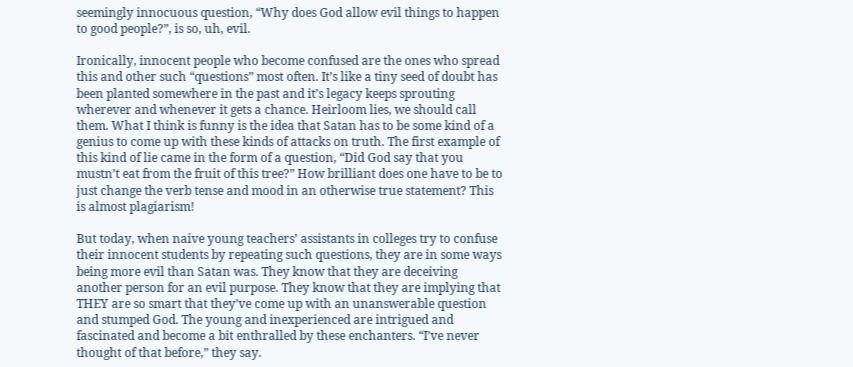seemingly innocuous question, “Why does God allow evil things to happen to good people?”, is so, uh, evil.

Ironically, innocent people who become confused are the ones who spread this and other such “questions” most often. It’s like a tiny seed of doubt has been planted somewhere in the past and it’s legacy keeps sprouting wherever and whenever it gets a chance. Heirloom lies, we should call them. What I think is funny is the idea that Satan has to be some kind of a genius to come up with these kinds of attacks on truth. The first example of this kind of lie came in the form of a question, “Did God say that you mustn’t eat from the fruit of this tree?” How brilliant does one have to be to just change the verb tense and mood in an otherwise true statement? This is almost plagiarism!

But today, when naive young teachers’ assistants in colleges try to confuse their innocent students by repeating such questions, they are in some ways being more evil than Satan was. They know that they are deceiving another person for an evil purpose. They know that they are implying that THEY are so smart that they’ve come up with an unanswerable question and stumped God. The young and inexperienced are intrigued and fascinated and become a bit enthralled by these enchanters. “I’ve never thought of that before,” they say.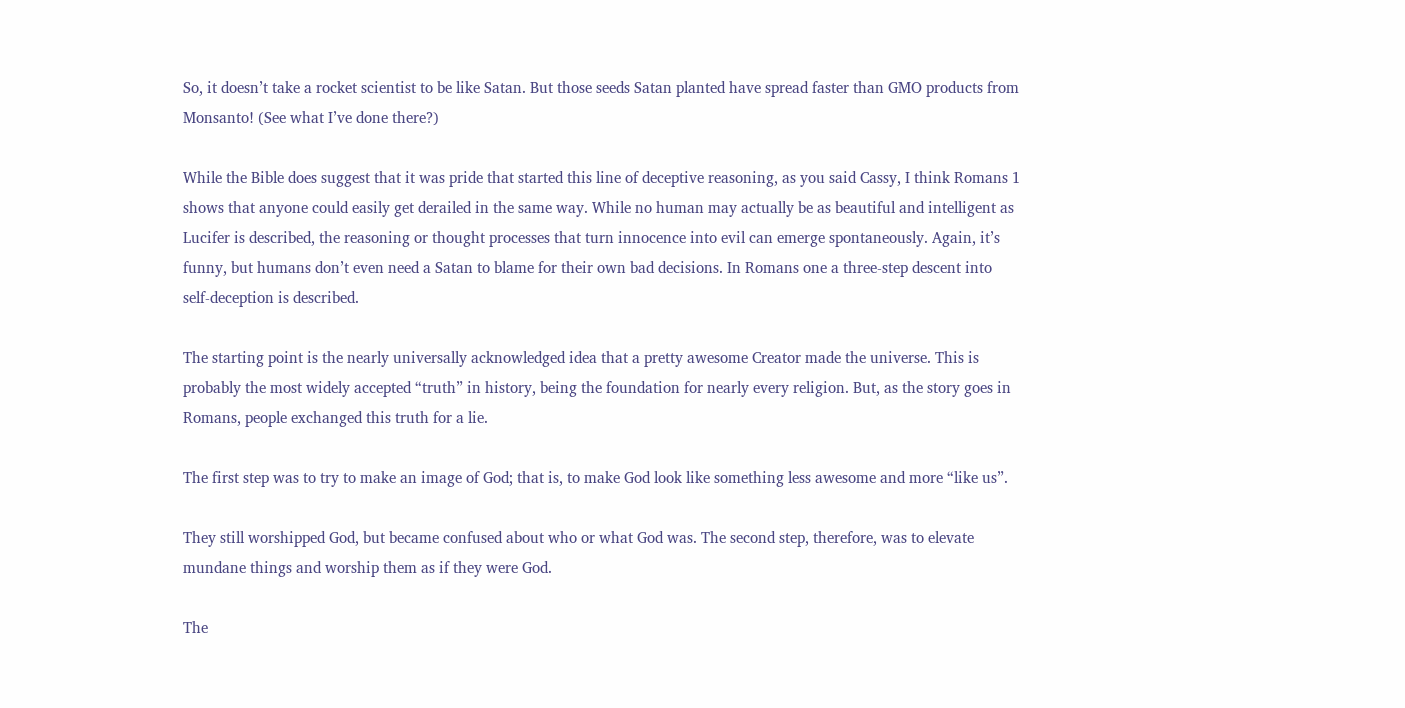So, it doesn’t take a rocket scientist to be like Satan. But those seeds Satan planted have spread faster than GMO products from Monsanto! (See what I’ve done there?)

While the Bible does suggest that it was pride that started this line of deceptive reasoning, as you said Cassy, I think Romans 1 shows that anyone could easily get derailed in the same way. While no human may actually be as beautiful and intelligent as Lucifer is described, the reasoning or thought processes that turn innocence into evil can emerge spontaneously. Again, it’s funny, but humans don’t even need a Satan to blame for their own bad decisions. In Romans one a three-step descent into self-deception is described.

The starting point is the nearly universally acknowledged idea that a pretty awesome Creator made the universe. This is probably the most widely accepted “truth” in history, being the foundation for nearly every religion. But, as the story goes in Romans, people exchanged this truth for a lie.

The first step was to try to make an image of God; that is, to make God look like something less awesome and more “like us”.

They still worshipped God, but became confused about who or what God was. The second step, therefore, was to elevate mundane things and worship them as if they were God.

The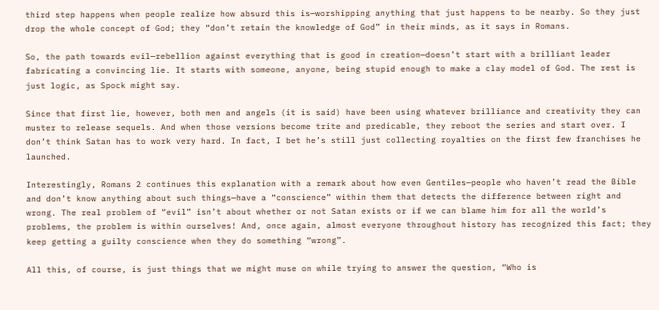third step happens when people realize how absurd this is—worshipping anything that just happens to be nearby. So they just drop the whole concept of God; they “don’t retain the knowledge of God” in their minds, as it says in Romans.

So, the path towards evil—rebellion against everything that is good in creation—doesn’t start with a brilliant leader fabricating a convincing lie. It starts with someone, anyone, being stupid enough to make a clay model of God. The rest is just logic, as Spock might say.

Since that first lie, however, both men and angels (it is said) have been using whatever brilliance and creativity they can muster to release sequels. And when those versions become trite and predicable, they reboot the series and start over. I don’t think Satan has to work very hard. In fact, I bet he’s still just collecting royalties on the first few franchises he launched.

Interestingly, Romans 2 continues this explanation with a remark about how even Gentiles—people who haven’t read the Bible and don’t know anything about such things—have a “conscience” within them that detects the difference between right and wrong. The real problem of “evil” isn’t about whether or not Satan exists or if we can blame him for all the world’s problems, the problem is within ourselves! And, once again, almost everyone throughout history has recognized this fact; they keep getting a guilty conscience when they do something “wrong”.

All this, of course, is just things that we might muse on while trying to answer the question, “Who is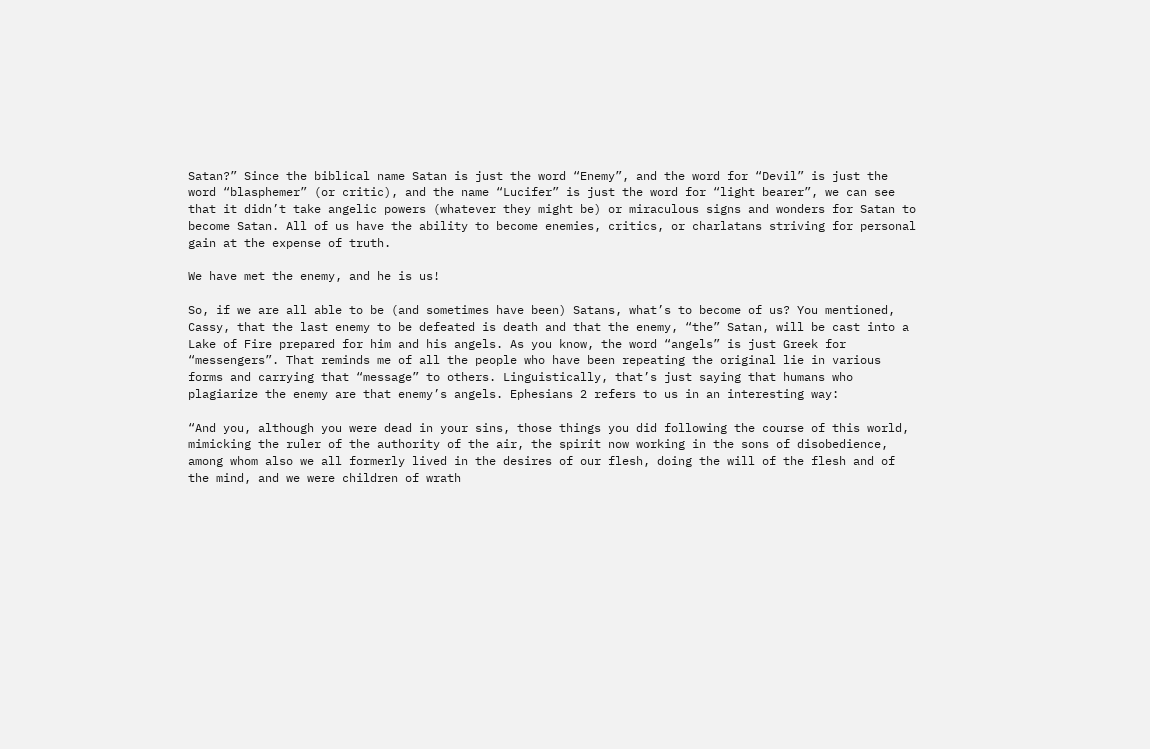Satan?” Since the biblical name Satan is just the word “Enemy”, and the word for “Devil” is just the word “blasphemer” (or critic), and the name “Lucifer” is just the word for “light bearer”, we can see that it didn’t take angelic powers (whatever they might be) or miraculous signs and wonders for Satan to become Satan. All of us have the ability to become enemies, critics, or charlatans striving for personal gain at the expense of truth.

We have met the enemy, and he is us!

So, if we are all able to be (and sometimes have been) Satans, what’s to become of us? You mentioned, Cassy, that the last enemy to be defeated is death and that the enemy, “the” Satan, will be cast into a Lake of Fire prepared for him and his angels. As you know, the word “angels” is just Greek for “messengers”. That reminds me of all the people who have been repeating the original lie in various forms and carrying that “message” to others. Linguistically, that’s just saying that humans who plagiarize the enemy are that enemy’s angels. Ephesians 2 refers to us in an interesting way:

“And you, although you were dead in your sins, those things you did following the course of this world, mimicking the ruler of the authority of the air, the spirit now working in the sons of disobedience, among whom also we all formerly lived in the desires of our flesh, doing the will of the flesh and of the mind, and we were children of wrath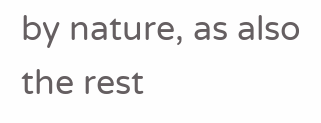by nature, as also the rest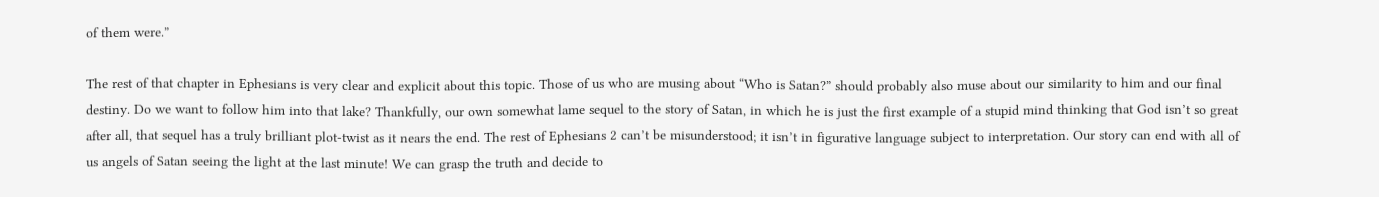of them were.”

The rest of that chapter in Ephesians is very clear and explicit about this topic. Those of us who are musing about “Who is Satan?” should probably also muse about our similarity to him and our final destiny. Do we want to follow him into that lake? Thankfully, our own somewhat lame sequel to the story of Satan, in which he is just the first example of a stupid mind thinking that God isn’t so great after all, that sequel has a truly brilliant plot-twist as it nears the end. The rest of Ephesians 2 can’t be misunderstood; it isn’t in figurative language subject to interpretation. Our story can end with all of us angels of Satan seeing the light at the last minute! We can grasp the truth and decide to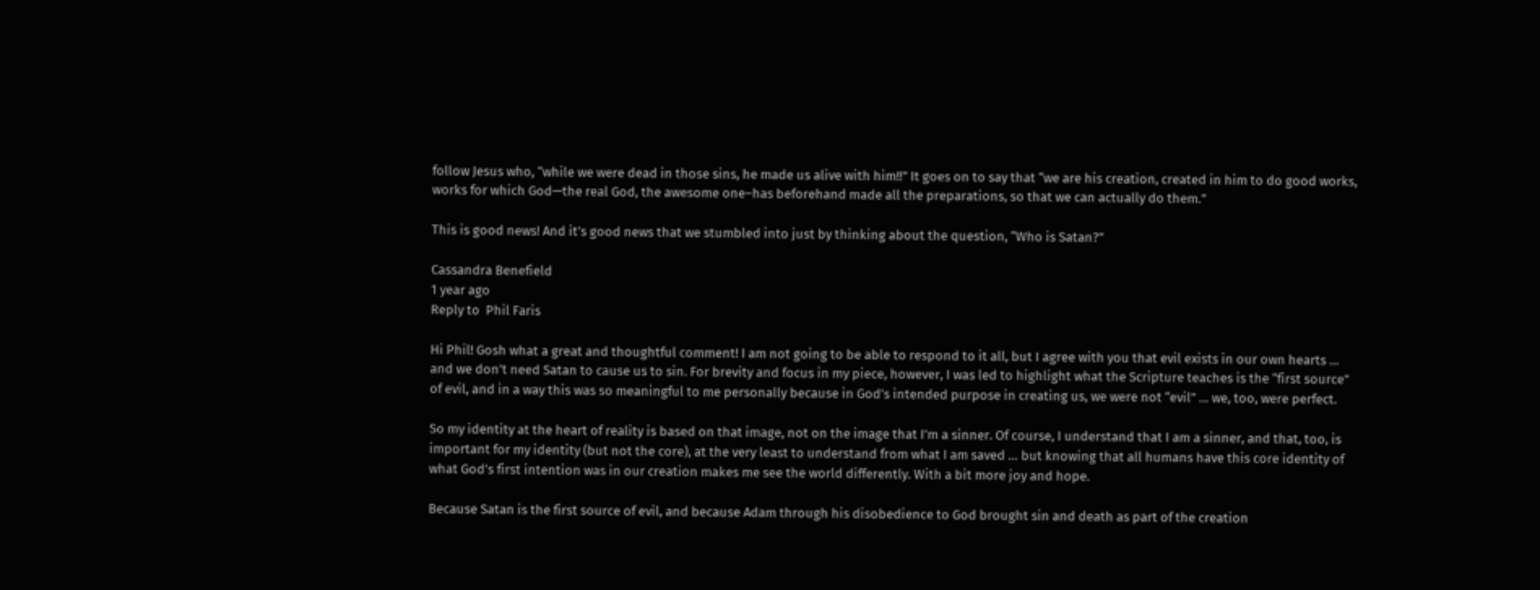follow Jesus who, “while we were dead in those sins, he made us alive with him!!” It goes on to say that “we are his creation, created in him to do good works, works for which God—the real God, the awesome one–has beforehand made all the preparations, so that we can actually do them.”

This is good news! And it’s good news that we stumbled into just by thinking about the question, “Who is Satan?”

Cassandra Benefield
1 year ago
Reply to  Phil Faris

Hi Phil! Gosh what a great and thoughtful comment! I am not going to be able to respond to it all, but I agree with you that evil exists in our own hearts … and we don’t need Satan to cause us to sin. For brevity and focus in my piece, however, I was led to highlight what the Scripture teaches is the “first source” of evil, and in a way this was so meaningful to me personally because in God’s intended purpose in creating us, we were not “evil” … we, too, were perfect.

So my identity at the heart of reality is based on that image, not on the image that I’m a sinner. Of course, I understand that I am a sinner, and that, too, is important for my identity (but not the core), at the very least to understand from what I am saved … but knowing that all humans have this core identity of what God’s first intention was in our creation makes me see the world differently. With a bit more joy and hope.

Because Satan is the first source of evil, and because Adam through his disobedience to God brought sin and death as part of the creation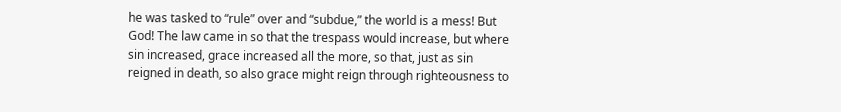he was tasked to “rule” over and “subdue,” the world is a mess! But God! The law came in so that the trespass would increase, but where sin increased, grace increased all the more, so that, just as sin reigned in death, so also grace might reign through righteousness to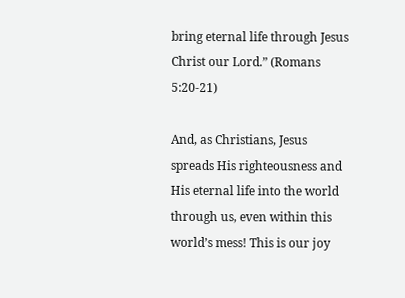bring eternal life through Jesus Christ our Lord.” (Romans 5:20-21)

And, as Christians, Jesus spreads His righteousness and His eternal life into the world through us, even within this world’s mess! This is our joy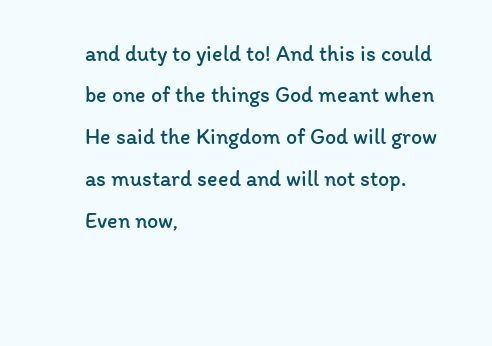and duty to yield to! And this is could be one of the things God meant when He said the Kingdom of God will grow as mustard seed and will not stop. Even now,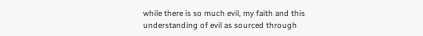while there is so much evil, my faith and this understanding of evil as sourced through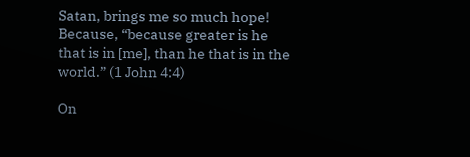Satan, brings me so much hope! Because, “because greater is he that is in [me], than he that is in the world.” (1 John 4:4)

On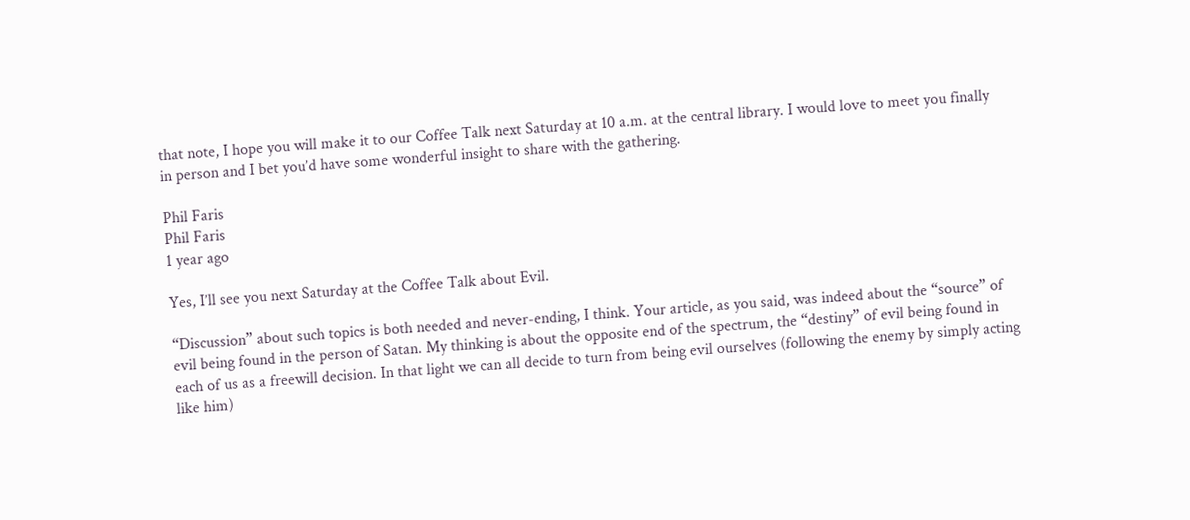that note, I hope you will make it to our Coffee Talk next Saturday at 10 a.m. at the central library. I would love to meet you finally in person and I bet you’d have some wonderful insight to share with the gathering.

Phil Faris
Phil Faris
1 year ago

Yes, I’ll see you next Saturday at the Coffee Talk about Evil.

“Discussion” about such topics is both needed and never-ending, I think. Your article, as you said, was indeed about the “source” of evil being found in the person of Satan. My thinking is about the opposite end of the spectrum, the “destiny” of evil being found in each of us as a freewill decision. In that light we can all decide to turn from being evil ourselves (following the enemy by simply acting like him)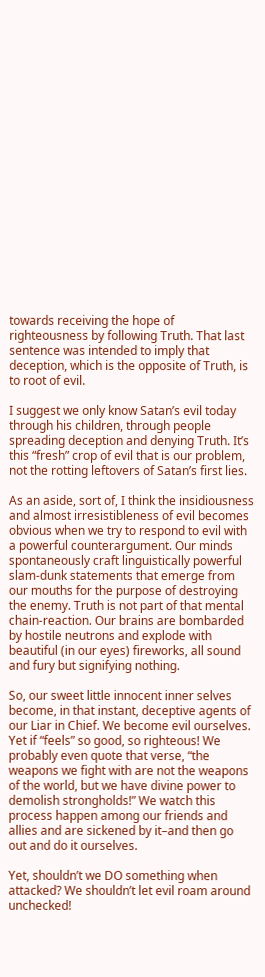towards receiving the hope of righteousness by following Truth. That last sentence was intended to imply that deception, which is the opposite of Truth, is to root of evil.

I suggest we only know Satan’s evil today through his children, through people spreading deception and denying Truth. It’s this “fresh” crop of evil that is our problem, not the rotting leftovers of Satan’s first lies.

As an aside, sort of, I think the insidiousness and almost irresistibleness of evil becomes obvious when we try to respond to evil with a powerful counterargument. Our minds spontaneously craft linguistically powerful slam-dunk statements that emerge from our mouths for the purpose of destroying the enemy. Truth is not part of that mental chain-reaction. Our brains are bombarded by hostile neutrons and explode with beautiful (in our eyes) fireworks, all sound and fury but signifying nothing.

So, our sweet little innocent inner selves become, in that instant, deceptive agents of our Liar in Chief. We become evil ourselves. Yet if “feels” so good, so righteous! We probably even quote that verse, “the weapons we fight with are not the weapons of the world, but we have divine power to demolish strongholds!” We watch this process happen among our friends and allies and are sickened by it–and then go out and do it ourselves.

Yet, shouldn’t we DO something when attacked? We shouldn’t let evil roam around unchecked!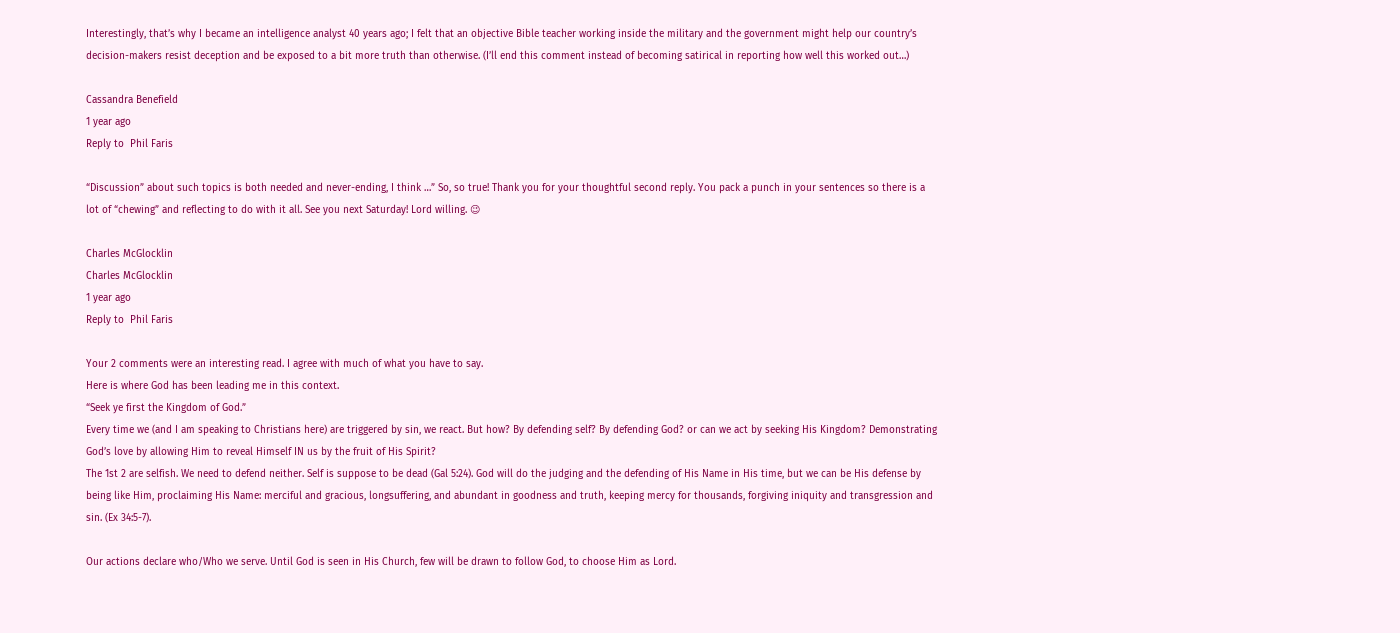Interestingly, that’s why I became an intelligence analyst 40 years ago; I felt that an objective Bible teacher working inside the military and the government might help our country’s decision-makers resist deception and be exposed to a bit more truth than otherwise. (I’ll end this comment instead of becoming satirical in reporting how well this worked out…)

Cassandra Benefield
1 year ago
Reply to  Phil Faris

“Discussion” about such topics is both needed and never-ending, I think …” So, so true! Thank you for your thoughtful second reply. You pack a punch in your sentences so there is a lot of “chewing” and reflecting to do with it all. See you next Saturday! Lord willing. 😉

Charles McGlocklin
Charles McGlocklin
1 year ago
Reply to  Phil Faris

Your 2 comments were an interesting read. I agree with much of what you have to say.
Here is where God has been leading me in this context.
“Seek ye first the Kingdom of God.”
Every time we (and I am speaking to Christians here) are triggered by sin, we react. But how? By defending self? By defending God? or can we act by seeking His Kingdom? Demonstrating God’s love by allowing Him to reveal Himself IN us by the fruit of His Spirit?
The 1st 2 are selfish. We need to defend neither. Self is suppose to be dead (Gal 5:24). God will do the judging and the defending of His Name in His time, but we can be His defense by being like Him, proclaiming His Name: merciful and gracious, longsuffering, and abundant in goodness and truth, keeping mercy for thousands, forgiving iniquity and transgression and sin. (Ex 34:5-7).

Our actions declare who/Who we serve. Until God is seen in His Church, few will be drawn to follow God, to choose Him as Lord.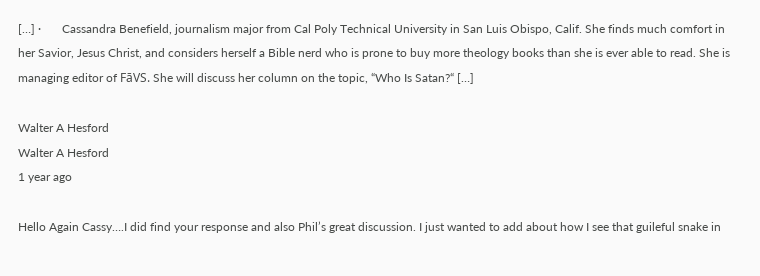[…] ·       Cassandra Benefield, journalism major from Cal Poly Technical University in San Luis Obispo, Calif. She finds much comfort in her Savior, Jesus Christ, and considers herself a Bible nerd who is prone to buy more theology books than she is ever able to read. She is managing editor of FāVS. She will discuss her column on the topic, “Who Is Satan?“ […]

Walter A Hesford
Walter A Hesford
1 year ago

Hello Again Cassy….I did find your response and also Phil’s great discussion. I just wanted to add about how I see that guileful snake in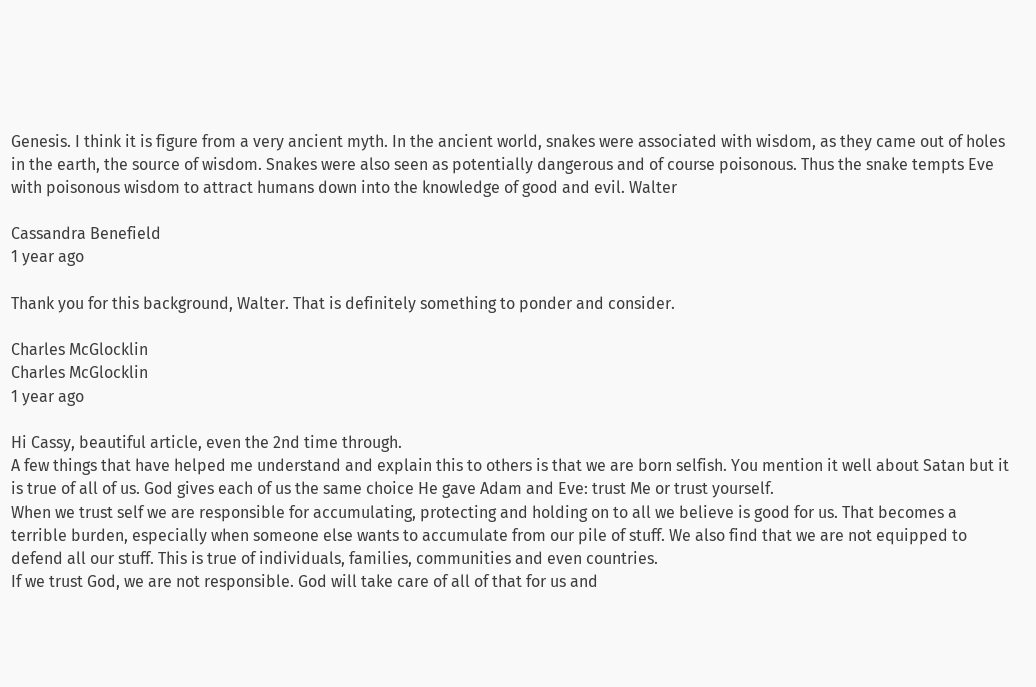Genesis. I think it is figure from a very ancient myth. In the ancient world, snakes were associated with wisdom, as they came out of holes in the earth, the source of wisdom. Snakes were also seen as potentially dangerous and of course poisonous. Thus the snake tempts Eve with poisonous wisdom to attract humans down into the knowledge of good and evil. Walter

Cassandra Benefield
1 year ago

Thank you for this background, Walter. That is definitely something to ponder and consider.

Charles McGlocklin
Charles McGlocklin
1 year ago

Hi Cassy, beautiful article, even the 2nd time through.
A few things that have helped me understand and explain this to others is that we are born selfish. You mention it well about Satan but it is true of all of us. God gives each of us the same choice He gave Adam and Eve: trust Me or trust yourself.
When we trust self we are responsible for accumulating, protecting and holding on to all we believe is good for us. That becomes a terrible burden, especially when someone else wants to accumulate from our pile of stuff. We also find that we are not equipped to defend all our stuff. This is true of individuals, families, communities and even countries.
If we trust God, we are not responsible. God will take care of all of that for us and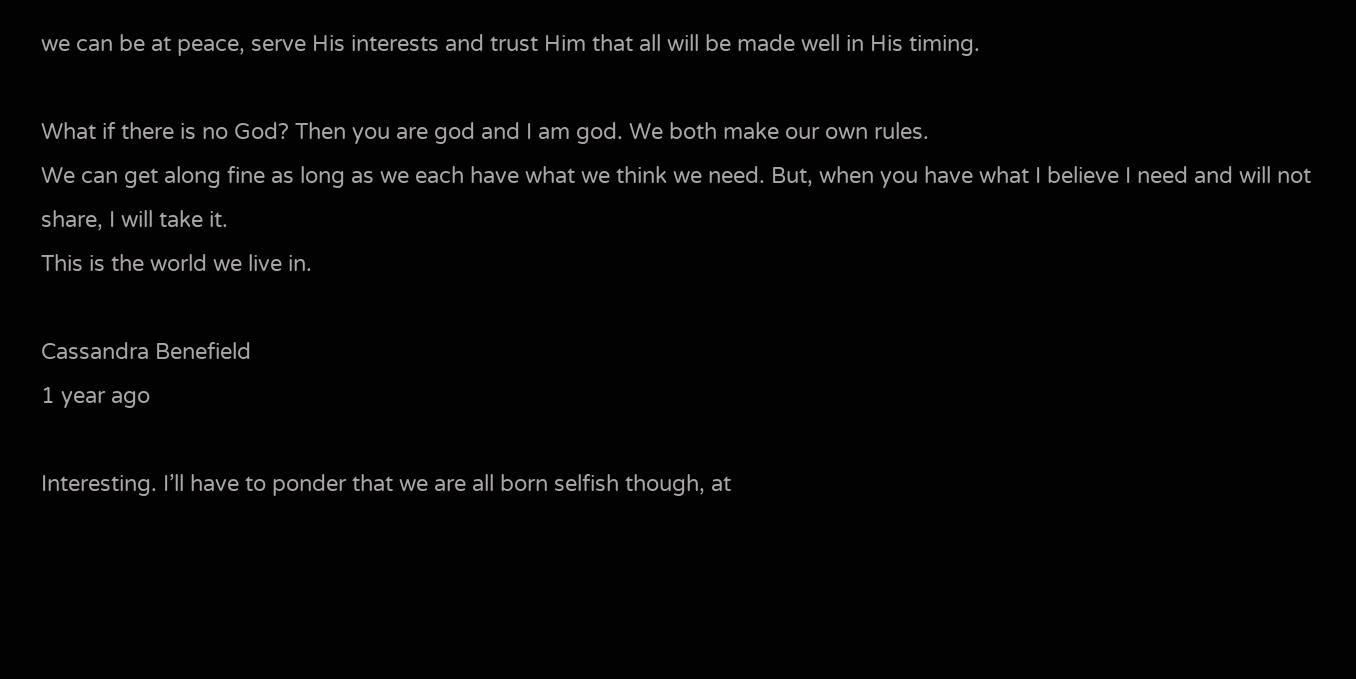we can be at peace, serve His interests and trust Him that all will be made well in His timing.

What if there is no God? Then you are god and I am god. We both make our own rules.
We can get along fine as long as we each have what we think we need. But, when you have what I believe I need and will not share, I will take it.
This is the world we live in.

Cassandra Benefield
1 year ago

Interesting. I’ll have to ponder that we are all born selfish though, at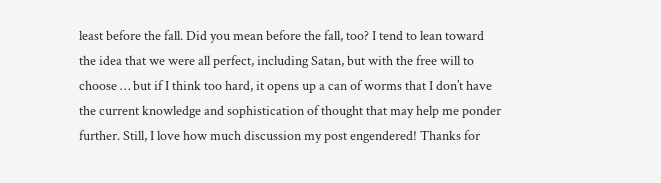least before the fall. Did you mean before the fall, too? I tend to lean toward the idea that we were all perfect, including Satan, but with the free will to choose … but if I think too hard, it opens up a can of worms that I don’t have the current knowledge and sophistication of thought that may help me ponder further. Still, I love how much discussion my post engendered! Thanks for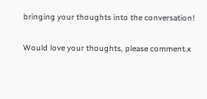bringing your thoughts into the conversation!

Would love your thoughts, please comment.x